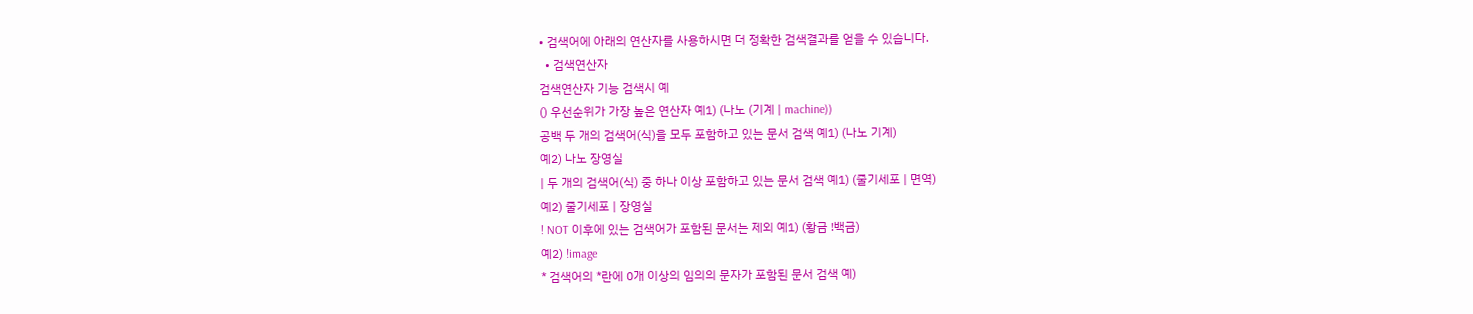• 검색어에 아래의 연산자를 사용하시면 더 정확한 검색결과를 얻을 수 있습니다.
  • 검색연산자
검색연산자 기능 검색시 예
() 우선순위가 가장 높은 연산자 예1) (나노 (기계 | machine))
공백 두 개의 검색어(식)을 모두 포함하고 있는 문서 검색 예1) (나노 기계)
예2) 나노 장영실
| 두 개의 검색어(식) 중 하나 이상 포함하고 있는 문서 검색 예1) (줄기세포 | 면역)
예2) 줄기세포 | 장영실
! NOT 이후에 있는 검색어가 포함된 문서는 제외 예1) (황금 !백금)
예2) !image
* 검색어의 *란에 0개 이상의 임의의 문자가 포함된 문서 검색 예)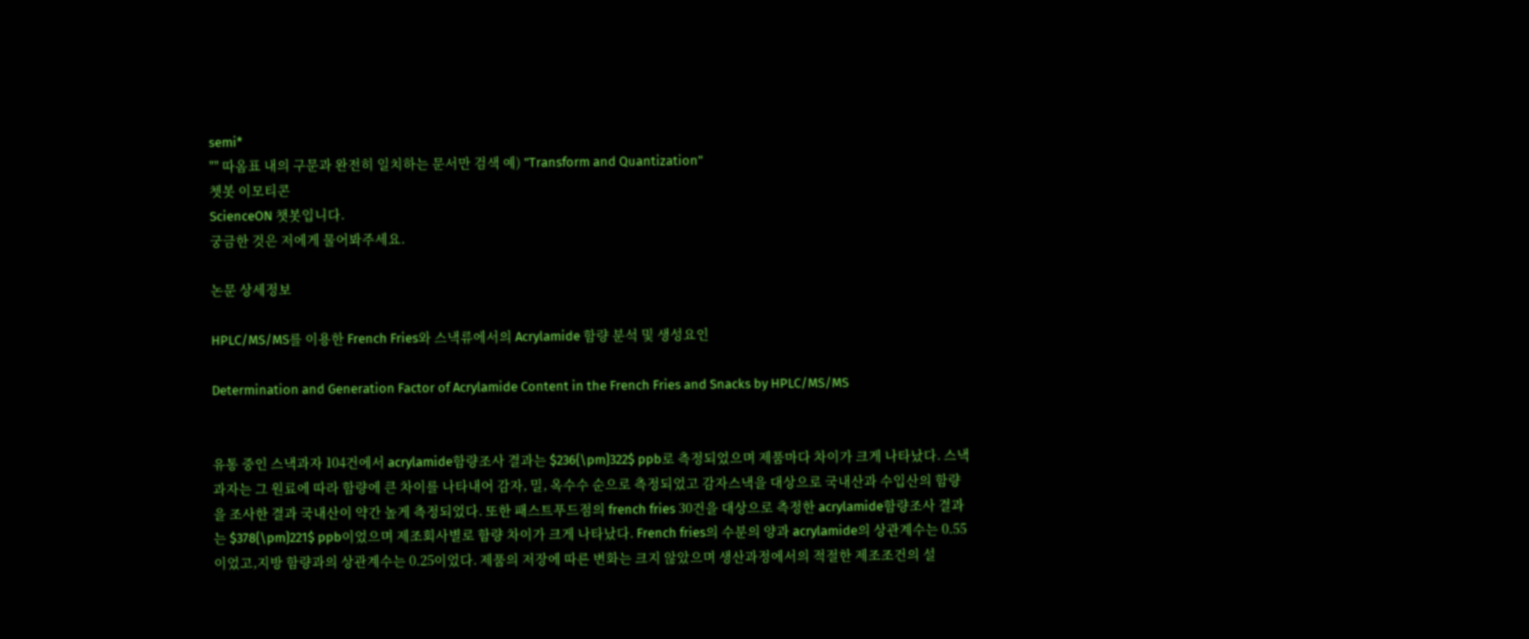semi*
"" 따옴표 내의 구문과 완전히 일치하는 문서만 검색 예) "Transform and Quantization"
쳇봇 이모티콘
ScienceON 챗봇입니다.
궁금한 것은 저에게 물어봐주세요.

논문 상세정보

HPLC/MS/MS를 이용한 French Fries와 스낵류에서의 Acrylamide 함량 분석 및 생성요인

Determination and Generation Factor of Acrylamide Content in the French Fries and Snacks by HPLC/MS/MS


유통 중인 스낵과자 104건에서 acrylamide함량조사 결과는 $236{\pm}322$ ppb로 측정되었으며 제품마다 차이가 크게 나타났다. 스낵과자는 그 원료에 따라 함량에 큰 차이를 나타내어 감자, 밀, 옥수수 순으로 측정되었고 감자스낵을 대상으로 국내산과 수입산의 함량을 조사한 결과 국내산이 약간 높게 측정되었다. 또한 패스트푸드점의 french fries 30건을 대상으로 측정한 acrylamide함량조사 결과는 $378{\pm}221$ ppb이었으며 제조회사별로 함량 차이가 크게 나타났다. French fries의 수분의 양과 acrylamide의 상관계수는 0.55이었고,지방 함량과의 상관계수는 0.25이었다. 제품의 저장에 따른 변화는 크지 않았으며 생산과정에서의 적절한 제조조건의 설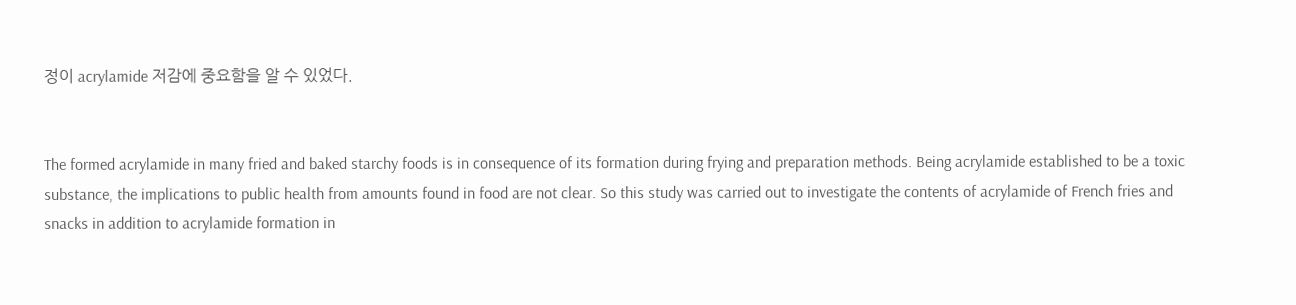정이 acrylamide 저감에 중요함을 알 수 있었다.


The formed acrylamide in many fried and baked starchy foods is in consequence of its formation during frying and preparation methods. Being acrylamide established to be a toxic substance, the implications to public health from amounts found in food are not clear. So this study was carried out to investigate the contents of acrylamide of French fries and snacks in addition to acrylamide formation in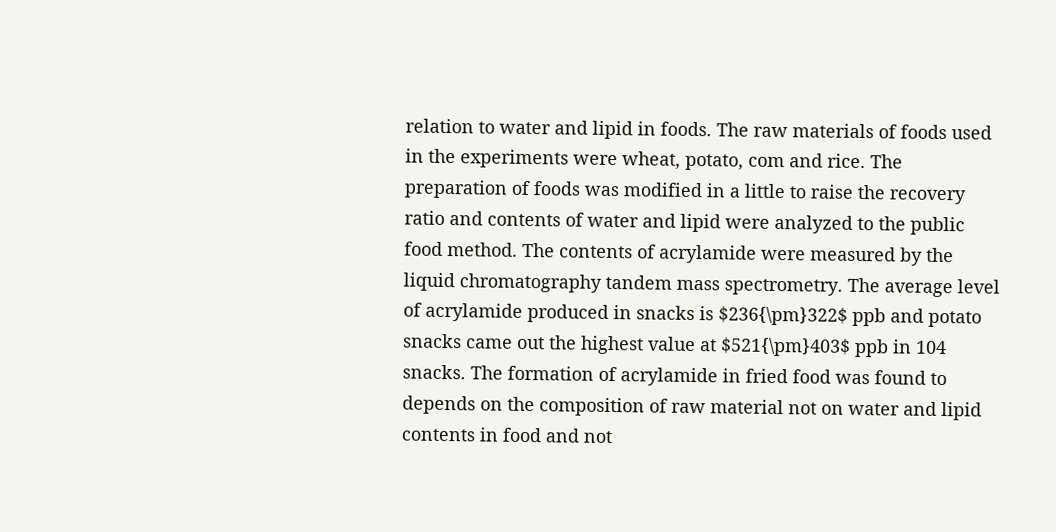relation to water and lipid in foods. The raw materials of foods used in the experiments were wheat, potato, com and rice. The preparation of foods was modified in a little to raise the recovery ratio and contents of water and lipid were analyzed to the public food method. The contents of acrylamide were measured by the liquid chromatography tandem mass spectrometry. The average level of acrylamide produced in snacks is $236{\pm}322$ ppb and potato snacks came out the highest value at $521{\pm}403$ ppb in 104 snacks. The formation of acrylamide in fried food was found to depends on the composition of raw material not on water and lipid contents in food and not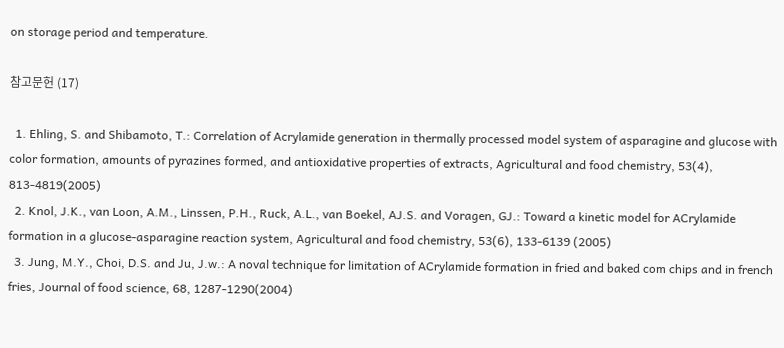on storage period and temperature.

참고문헌 (17)

  1. Ehling, S. and Shibamoto, T.: Correlation of Acrylamide generation in thermally processed model system of asparagine and glucose with color formation, amounts of pyrazines formed, and antioxidative properties of extracts, Agricultural and food chemistry, 53(4), 813-4819(2005)
  2. Knol, J.K., van Loon, A.M., Linssen, P.H., Ruck, A.L., van Boekel, AJ.S. and Voragen, GJ.: Toward a kinetic model for ACrylamide formation in a glucose-asparagine reaction system, Agricultural and food chemistry, 53(6), 133-6139 (2005)
  3. Jung, M.Y., Choi, D.S. and Ju, J.w.: A noval technique for limitation of ACrylamide formation in fried and baked com chips and in french fries, Journal of food science, 68, 1287-1290(2004)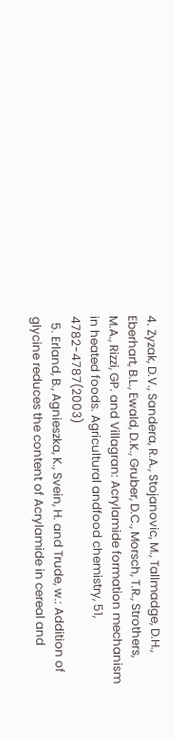4. Zyzak, D.V., Sandera, R.A., Stojanovic, M., Tallmadge, D.H., Eberhart, B.L., Ewald, D.K., Gruber, D.C., Morsch, T.R., Strothers, M.A., Rizzi, GP. and Villagran: Acrylamide formation mechanism in heated foods. Agricultural andfood chemistry, 51, 4782-4787(2003)
  5. Erland, B., Agnieszka, K., Svein, H. and Trude, w.: Addition of glycine reduces the content of Acrylamide in cereal and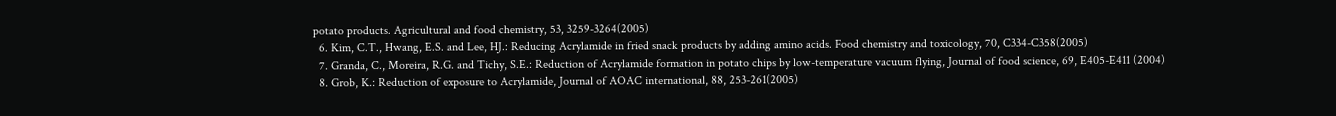potato products. Agricultural and food chemistry, 53, 3259-3264(2005)
  6. Kim, C.T., Hwang, E.S. and Lee, HJ.: Reducing Acrylamide in fried snack products by adding amino acids. Food chemistry and toxicology, 70, C334-C358(2005)
  7. Granda, C., Moreira, R.G. and Tichy, S.E.: Reduction of Acrylamide formation in potato chips by low-temperature vacuum flying, Journal of food science, 69, E405-E411 (2004)
  8. Grob, K.: Reduction of exposure to Acrylamide, Journal of AOAC international, 88, 253-261(2005)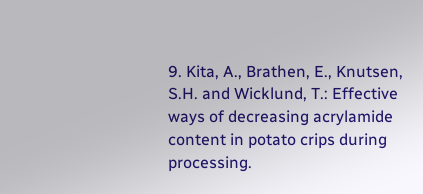9. Kita, A., Brathen, E., Knutsen, S.H. and Wicklund, T.: Effective ways of decreasing acrylamide content in potato crips during processing.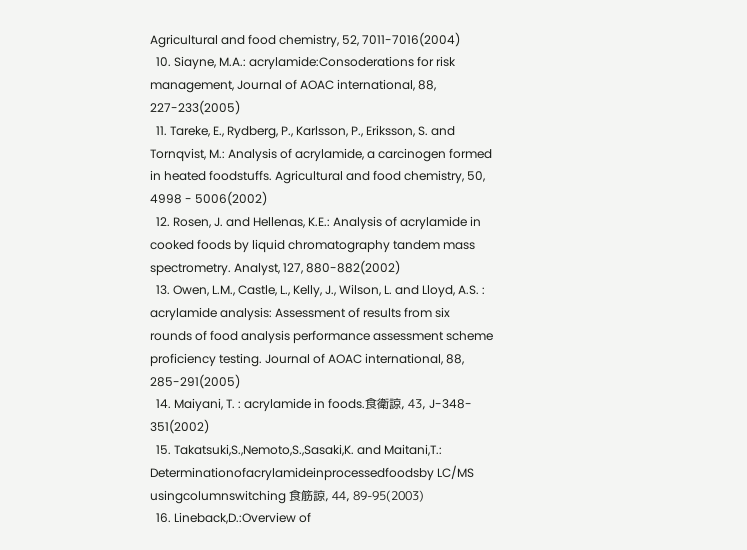Agricultural and food chemistry, 52, 7011-7016(2004)
  10. Siayne, M.A.: acrylamide:Consoderations for risk management, Journal of AOAC international, 88, 227-233(2005)
  11. Tareke, E., Rydberg, P., Karlsson, P., Eriksson, S. and Tornqvist, M.: Analysis of acrylamide, a carcinogen formed in heated foodstuffs. Agricultural and food chemistry, 50, 4998 - 5006(2002)
  12. Rosen, J. and Hellenas, K.E.: Analysis of acrylamide in cooked foods by liquid chromatography tandem mass spectrometry. Analyst, 127, 880-882(2002)
  13. Owen, L.M., Castle, L., Kelly, J., Wilson, L. and Lloyd, A.S. : acrylamide analysis: Assessment of results from six rounds of food analysis performance assessment scheme proficiency testing. Journal of AOAC international, 88, 285-291(2005)
  14. Maiyani, T. : acrylamide in foods.食衛諒, 43, J-348- 351(2002)
  15. Takatsuki,S.,Nemoto,S.,Sasaki,K. and Maitani,T.: Determinationofacrylamideinprocessedfoodsby LC/MS usingcolumnswitching 食筋諒, 44, 89-95(2003)
  16. Lineback,D.:Overview of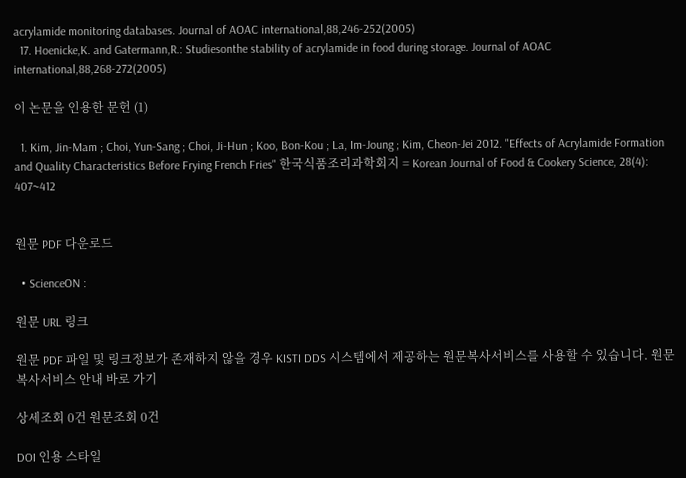acrylamide monitoring databases. Journal of AOAC international,88,246-252(2005)
  17. Hoenicke,K. and Gatermann,R.: Studiesonthe stability of acrylamide in food during storage. Journal of AOAC international,88,268-272(2005)

이 논문을 인용한 문헌 (1)

  1. Kim, Jin-Mam ; Choi, Yun-Sang ; Choi, Ji-Hun ; Koo, Bon-Kou ; La, Im-Joung ; Kim, Cheon-Jei 2012. "Effects of Acrylamide Formation and Quality Characteristics Before Frying French Fries" 한국식품조리과학회지 = Korean Journal of Food & Cookery Science, 28(4): 407~412


원문 PDF 다운로드

  • ScienceON :

원문 URL 링크

원문 PDF 파일 및 링크정보가 존재하지 않을 경우 KISTI DDS 시스템에서 제공하는 원문복사서비스를 사용할 수 있습니다. 원문복사서비스 안내 바로 가기

상세조회 0건 원문조회 0건

DOI 인용 스타일